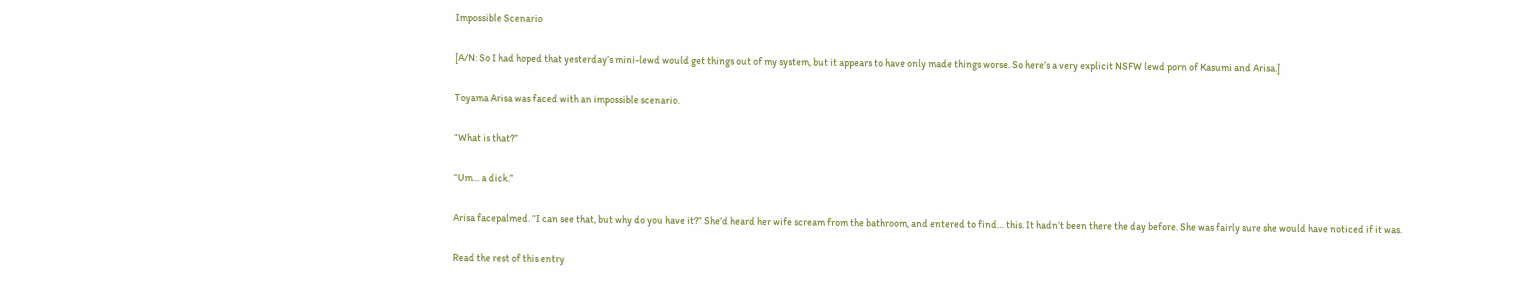Impossible Scenario

[A/N: So I had hoped that yesterday’s mini-lewd would get things out of my system, but it appears to have only made things worse. So here’s a very explicit NSFW lewd porn of Kasumi and Arisa.]

Toyama Arisa was faced with an impossible scenario.

“What is that?”

“Um… a dick.”

Arisa facepalmed. “I can see that, but why do you have it?” She’d heard her wife scream from the bathroom, and entered to find… this. It hadn’t been there the day before. She was fairly sure she would have noticed if it was.

Read the rest of this entry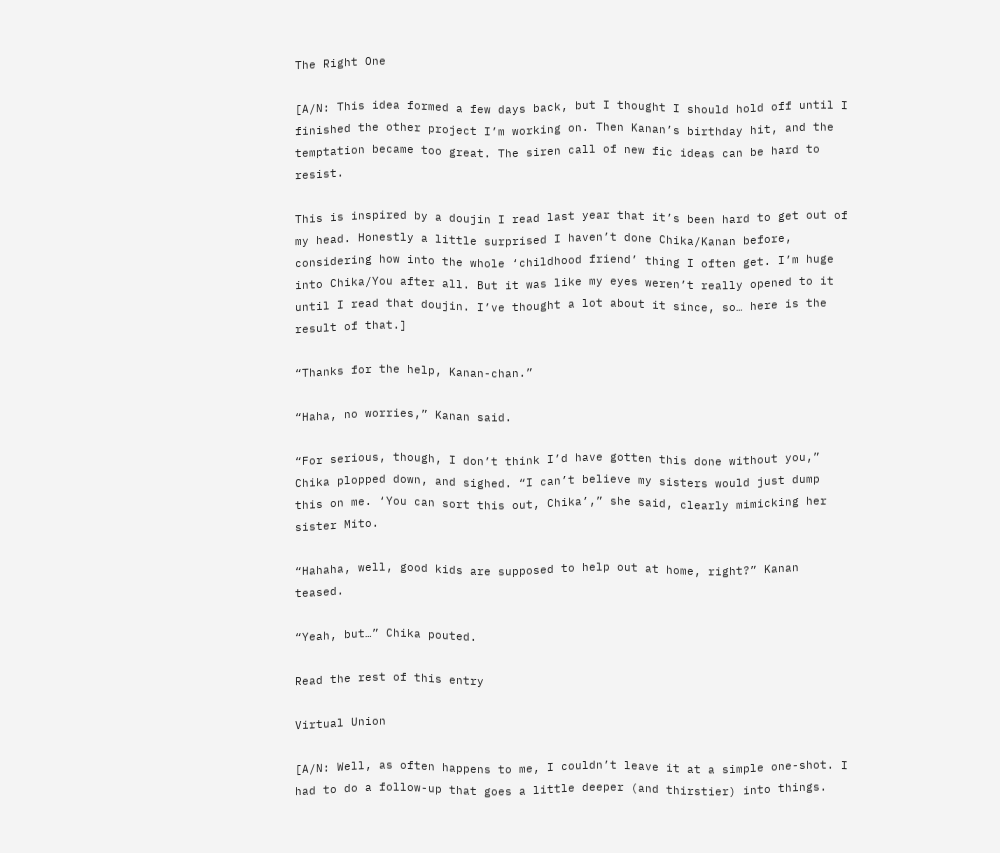The Right One

[A/N: This idea formed a few days back, but I thought I should hold off until I finished the other project I’m working on. Then Kanan’s birthday hit, and the temptation became too great. The siren call of new fic ideas can be hard to resist.

This is inspired by a doujin I read last year that it’s been hard to get out of my head. Honestly a little surprised I haven’t done Chika/Kanan before, considering how into the whole ‘childhood friend’ thing I often get. I’m huge into Chika/You after all. But it was like my eyes weren’t really opened to it until I read that doujin. I’ve thought a lot about it since, so… here is the result of that.]

“Thanks for the help, Kanan-chan.”

“Haha, no worries,” Kanan said.

“For serious, though, I don’t think I’d have gotten this done without you,” Chika plopped down, and sighed. “I can’t believe my sisters would just dump this on me. ‘You can sort this out, Chika’,” she said, clearly mimicking her sister Mito.

“Hahaha, well, good kids are supposed to help out at home, right?” Kanan teased.

“Yeah, but…” Chika pouted.

Read the rest of this entry

Virtual Union

[A/N: Well, as often happens to me, I couldn’t leave it at a simple one-shot. I had to do a follow-up that goes a little deeper (and thirstier) into things.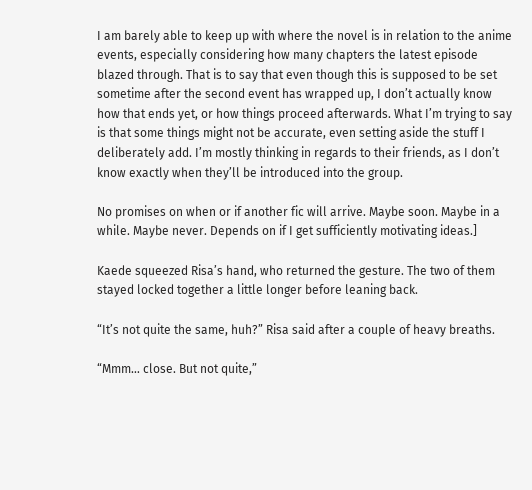I am barely able to keep up with where the novel is in relation to the anime events, especially considering how many chapters the latest episode blazed through. That is to say that even though this is supposed to be set sometime after the second event has wrapped up, I don’t actually know how that ends yet, or how things proceed afterwards. What I’m trying to say is that some things might not be accurate, even setting aside the stuff I deliberately add. I’m mostly thinking in regards to their friends, as I don’t know exactly when they’ll be introduced into the group.

No promises on when or if another fic will arrive. Maybe soon. Maybe in a while. Maybe never. Depends on if I get sufficiently motivating ideas.]

Kaede squeezed Risa’s hand, who returned the gesture. The two of them stayed locked together a little longer before leaning back.

“It’s not quite the same, huh?” Risa said after a couple of heavy breaths.

“Mmm… close. But not quite,”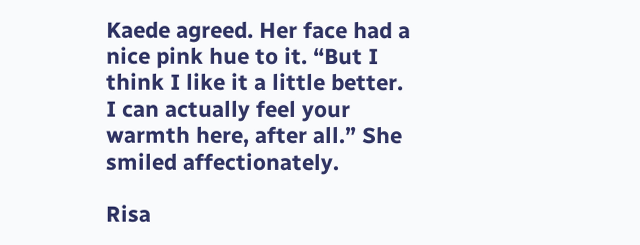Kaede agreed. Her face had a nice pink hue to it. “But I think I like it a little better. I can actually feel your warmth here, after all.” She smiled affectionately.

Risa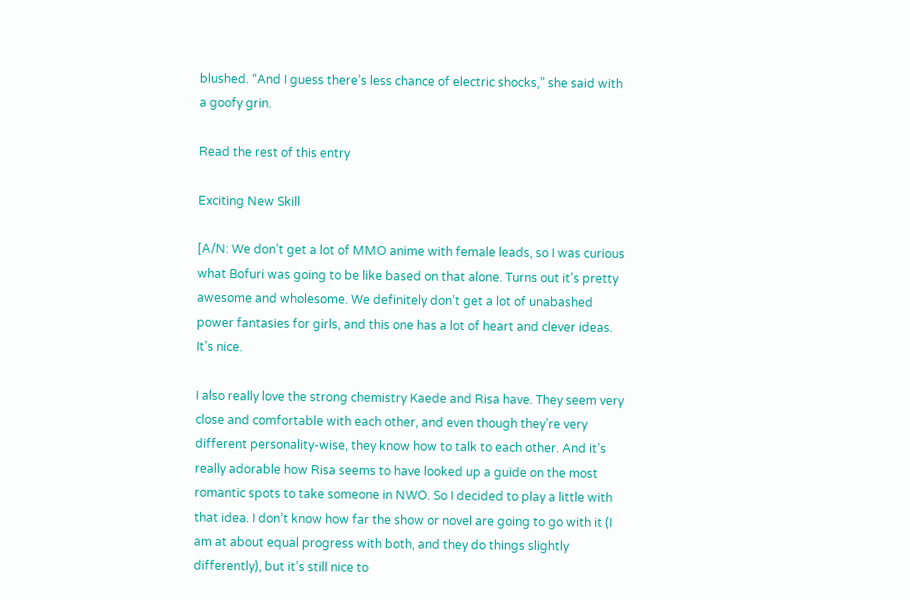blushed. “And I guess there’s less chance of electric shocks,” she said with a goofy grin.

Read the rest of this entry

Exciting New Skill

[A/N: We don’t get a lot of MMO anime with female leads, so I was curious what Bofuri was going to be like based on that alone. Turns out it’s pretty awesome and wholesome. We definitely don’t get a lot of unabashed power fantasies for girls, and this one has a lot of heart and clever ideas. It’s nice.

I also really love the strong chemistry Kaede and Risa have. They seem very close and comfortable with each other, and even though they’re very different personality-wise, they know how to talk to each other. And it’s really adorable how Risa seems to have looked up a guide on the most romantic spots to take someone in NWO. So I decided to play a little with that idea. I don’t know how far the show or novel are going to go with it (I am at about equal progress with both, and they do things slightly differently), but it’s still nice to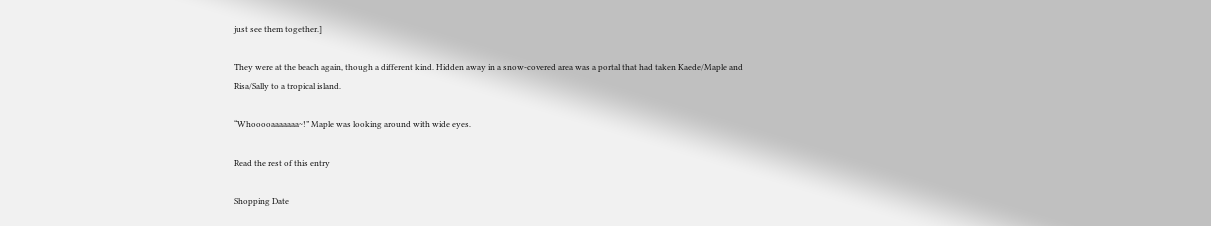just see them together.]

They were at the beach again, though a different kind. Hidden away in a snow-covered area was a portal that had taken Kaede/Maple and Risa/Sally to a tropical island.

“Whooooaaaaaaa~!” Maple was looking around with wide eyes.

Read the rest of this entry

Shopping Date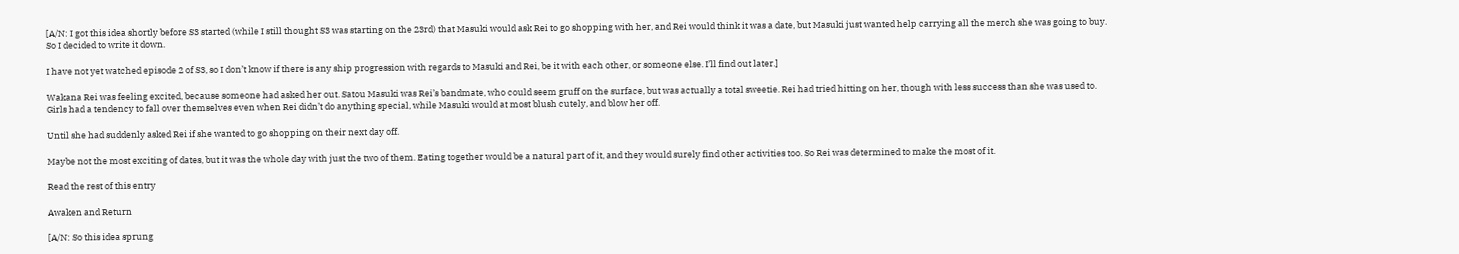[A/N: I got this idea shortly before S3 started (while I still thought S3 was starting on the 23rd) that Masuki would ask Rei to go shopping with her, and Rei would think it was a date, but Masuki just wanted help carrying all the merch she was going to buy. So I decided to write it down.

I have not yet watched episode 2 of S3, so I don’t know if there is any ship progression with regards to Masuki and Rei, be it with each other, or someone else. I’ll find out later.]

Wakana Rei was feeling excited, because someone had asked her out. Satou Masuki was Rei’s bandmate, who could seem gruff on the surface, but was actually a total sweetie. Rei had tried hitting on her, though with less success than she was used to. Girls had a tendency to fall over themselves even when Rei didn’t do anything special, while Masuki would at most blush cutely, and blow her off.

Until she had suddenly asked Rei if she wanted to go shopping on their next day off.

Maybe not the most exciting of dates, but it was the whole day with just the two of them. Eating together would be a natural part of it, and they would surely find other activities too. So Rei was determined to make the most of it.

Read the rest of this entry

Awaken and Return

[A/N: So this idea sprung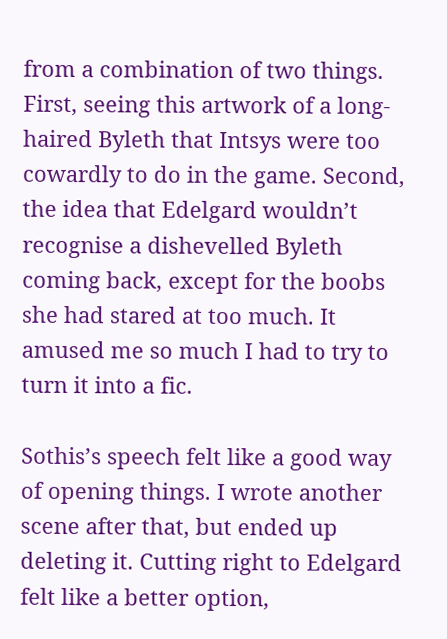from a combination of two things. First, seeing this artwork of a long-haired Byleth that Intsys were too cowardly to do in the game. Second, the idea that Edelgard wouldn’t recognise a dishevelled Byleth coming back, except for the boobs she had stared at too much. It amused me so much I had to try to turn it into a fic.

Sothis’s speech felt like a good way of opening things. I wrote another scene after that, but ended up deleting it. Cutting right to Edelgard felt like a better option,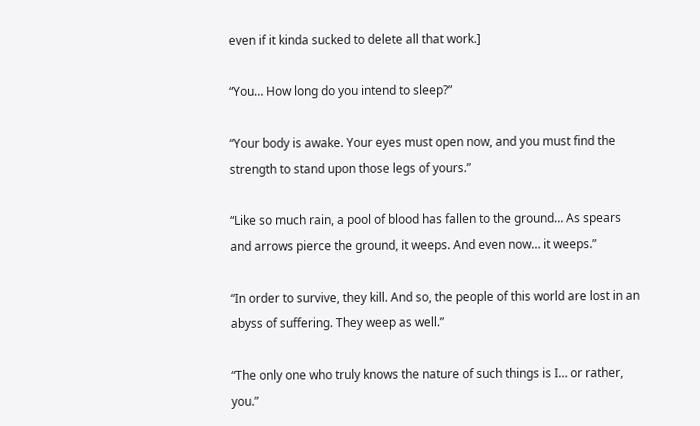even if it kinda sucked to delete all that work.]

“You… How long do you intend to sleep?”

“Your body is awake. Your eyes must open now, and you must find the strength to stand upon those legs of yours.”

“Like so much rain, a pool of blood has fallen to the ground… As spears and arrows pierce the ground, it weeps. And even now… it weeps.”

“In order to survive, they kill. And so, the people of this world are lost in an abyss of suffering. They weep as well.”

“The only one who truly knows the nature of such things is I… or rather, you.”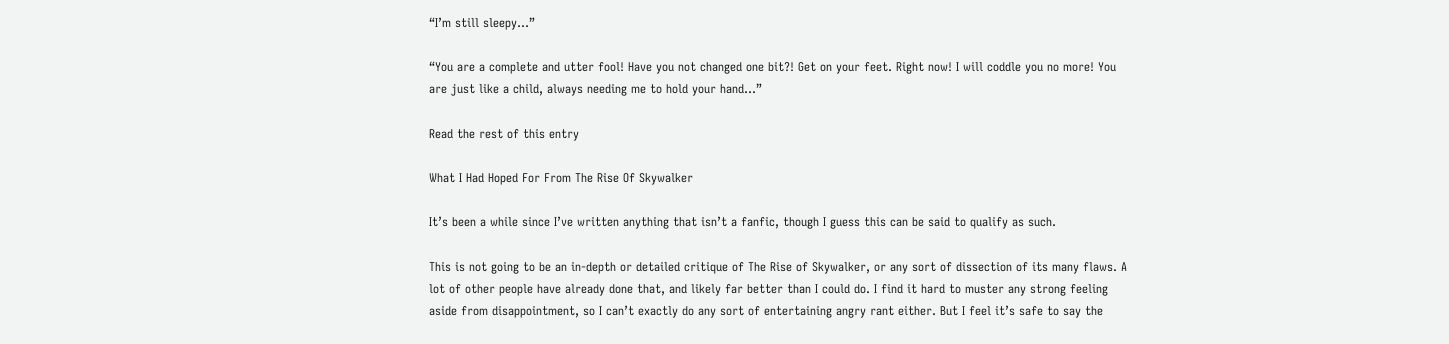“I’m still sleepy…”

“You are a complete and utter fool! Have you not changed one bit?! Get on your feet. Right now! I will coddle you no more! You are just like a child, always needing me to hold your hand…”

Read the rest of this entry

What I Had Hoped For From The Rise Of Skywalker

It’s been a while since I’ve written anything that isn’t a fanfic, though I guess this can be said to qualify as such.

This is not going to be an in-depth or detailed critique of The Rise of Skywalker, or any sort of dissection of its many flaws. A lot of other people have already done that, and likely far better than I could do. I find it hard to muster any strong feeling aside from disappointment, so I can’t exactly do any sort of entertaining angry rant either. But I feel it’s safe to say the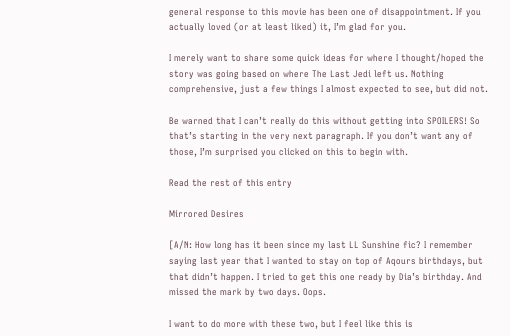general response to this movie has been one of disappointment. If you actually loved (or at least liked) it, I’m glad for you.

I merely want to share some quick ideas for where I thought/hoped the story was going based on where The Last Jedi left us. Nothing comprehensive, just a few things I almost expected to see, but did not.

Be warned that I can’t really do this without getting into SPOILERS! So that’s starting in the very next paragraph. If you don’t want any of those, I’m surprised you clicked on this to begin with.

Read the rest of this entry

Mirrored Desires

[A/N: How long has it been since my last LL Sunshine fic? I remember saying last year that I wanted to stay on top of Aqours birthdays, but that didn’t happen. I tried to get this one ready by Dia’s birthday. And missed the mark by two days. Oops.

I want to do more with these two, but I feel like this is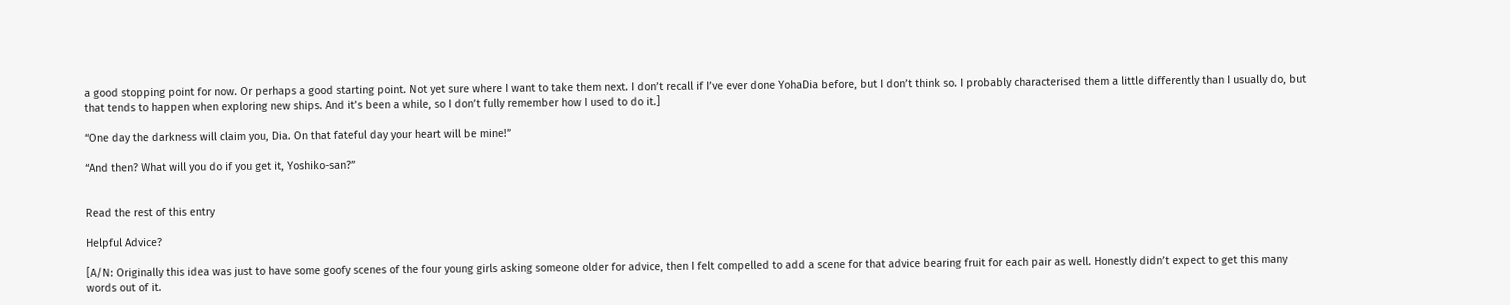a good stopping point for now. Or perhaps a good starting point. Not yet sure where I want to take them next. I don’t recall if I’ve ever done YohaDia before, but I don’t think so. I probably characterised them a little differently than I usually do, but that tends to happen when exploring new ships. And it’s been a while, so I don’t fully remember how I used to do it.]

“One day the darkness will claim you, Dia. On that fateful day your heart will be mine!”

“And then? What will you do if you get it, Yoshiko-san?”


Read the rest of this entry

Helpful Advice?

[A/N: Originally this idea was just to have some goofy scenes of the four young girls asking someone older for advice, then I felt compelled to add a scene for that advice bearing fruit for each pair as well. Honestly didn’t expect to get this many words out of it.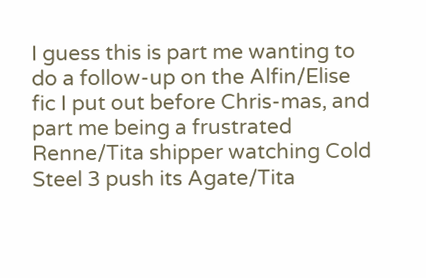I guess this is part me wanting to do a follow-up on the Alfin/Elise fic I put out before Chris-mas, and part me being a frustrated Renne/Tita shipper watching Cold Steel 3 push its Agate/Tita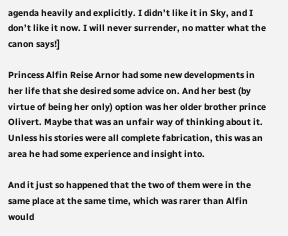agenda heavily and explicitly. I didn’t like it in Sky, and I don’t like it now. I will never surrender, no matter what the canon says!]

Princess Alfin Reise Arnor had some new developments in her life that she desired some advice on. And her best (by virtue of being her only) option was her older brother prince Olivert. Maybe that was an unfair way of thinking about it. Unless his stories were all complete fabrication, this was an area he had some experience and insight into.

And it just so happened that the two of them were in the same place at the same time, which was rarer than Alfin would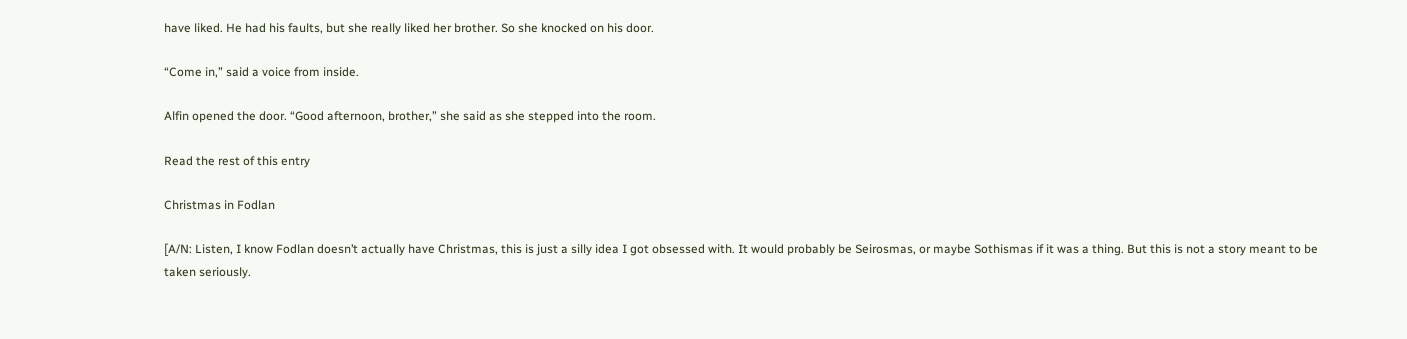have liked. He had his faults, but she really liked her brother. So she knocked on his door.

“Come in,” said a voice from inside.

Alfin opened the door. “Good afternoon, brother,” she said as she stepped into the room.

Read the rest of this entry

Christmas in Fodlan

[A/N: Listen, I know Fodlan doesn’t actually have Christmas, this is just a silly idea I got obsessed with. It would probably be Seirosmas, or maybe Sothismas if it was a thing. But this is not a story meant to be taken seriously.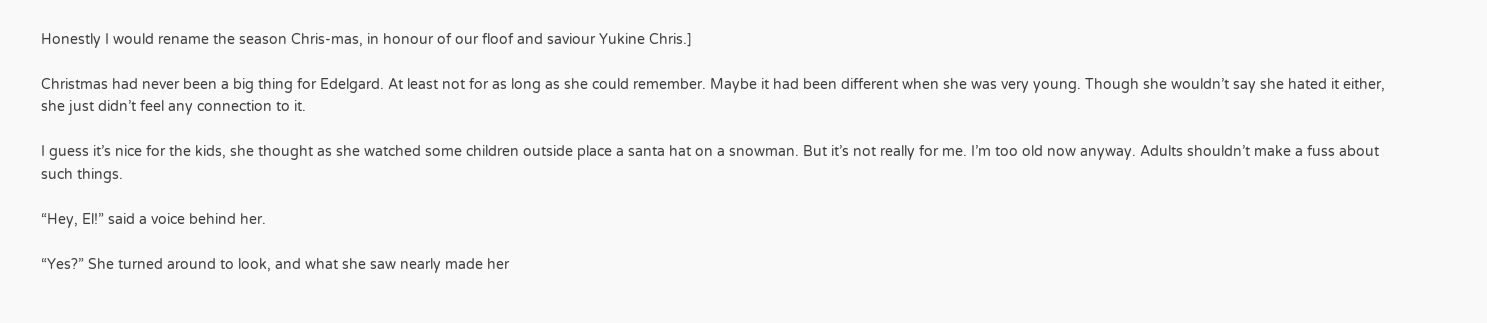Honestly I would rename the season Chris-mas, in honour of our floof and saviour Yukine Chris.]

Christmas had never been a big thing for Edelgard. At least not for as long as she could remember. Maybe it had been different when she was very young. Though she wouldn’t say she hated it either, she just didn’t feel any connection to it.

I guess it’s nice for the kids, she thought as she watched some children outside place a santa hat on a snowman. But it’s not really for me. I’m too old now anyway. Adults shouldn’t make a fuss about such things.

“Hey, El!” said a voice behind her.

“Yes?” She turned around to look, and what she saw nearly made her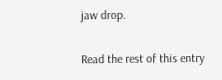jaw drop.

Read the rest of this entry